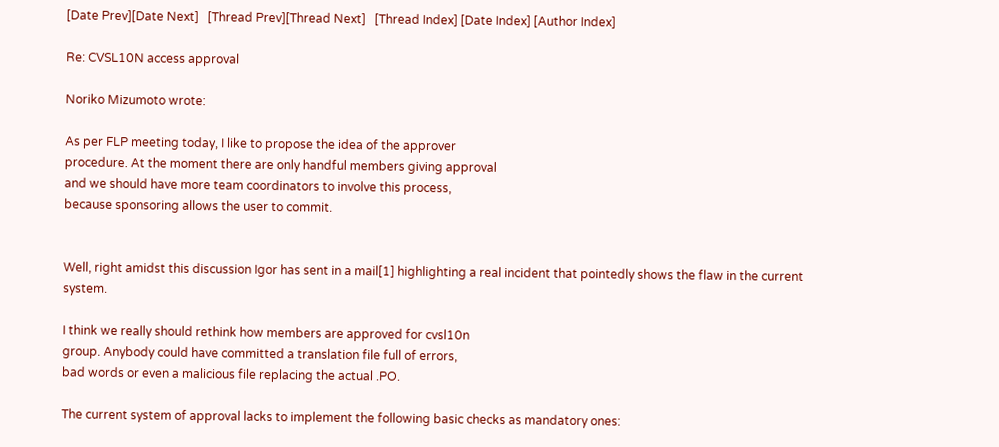[Date Prev][Date Next]   [Thread Prev][Thread Next]   [Thread Index] [Date Index] [Author Index]

Re: CVSL10N access approval

Noriko Mizumoto wrote:

As per FLP meeting today, I like to propose the idea of the approver
procedure. At the moment there are only handful members giving approval
and we should have more team coordinators to involve this process,
because sponsoring allows the user to commit.


Well, right amidst this discussion Igor has sent in a mail[1] highlighting a real incident that pointedly shows the flaw in the current system.

I think we really should rethink how members are approved for cvsl10n
group. Anybody could have committed a translation file full of errors,
bad words or even a malicious file replacing the actual .PO.

The current system of approval lacks to implement the following basic checks as mandatory ones: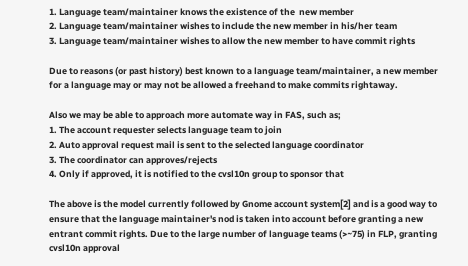1. Language team/maintainer knows the existence of the  new member
2. Language team/maintainer wishes to include the new member in his/her team
3. Language team/maintainer wishes to allow the new member to have commit rights

Due to reasons (or past history) best known to a language team/maintainer, a new member for a language may or may not be allowed a freehand to make commits rightaway.

Also we may be able to approach more automate way in FAS, such as;
1. The account requester selects language team to join
2. Auto approval request mail is sent to the selected language coordinator
3. The coordinator can approves/rejects
4. Only if approved, it is notified to the cvsl10n group to sponsor that

The above is the model currently followed by Gnome account system[2] and is a good way to ensure that the language maintainer's nod is taken into account before granting a new entrant commit rights. Due to the large number of language teams (>~75) in FLP, granting cvsl10n approval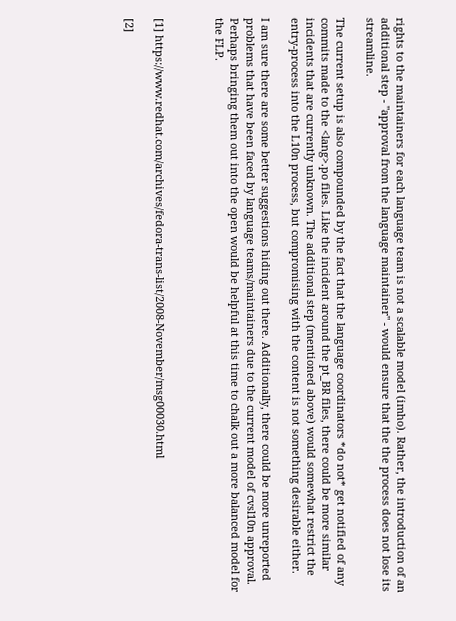rights to the maintainers for each language team is not a scalable model (imho). Rather, the introduction of an additional step - "approval from the language maintainer" - would ensure that the the process does not lose its streamline.

The current setup is also compounded by the fact that the language coordinators *do not* get notified of any commits made to the <lang>.po files. Like the incident around the pt_BR files, there could be more similar incidents that are currently unknown. The additional step (mentioned above) would somewhat restrict the entry-process into the L10n process, but compromising with the content is not something desirable either.

I am sure there are some better suggestions hiding out there. Additionally, there could be more unreported problems that have been faced by language teams/maintainers due to the current model of cvsl10n approval. Perhaps bringing them out into the open would be helpful at this time to chalk out a more balanced model for the FLP.



[1] https://www.redhat.com/archives/fedora-trans-list/2008-November/msg00030.html

[2]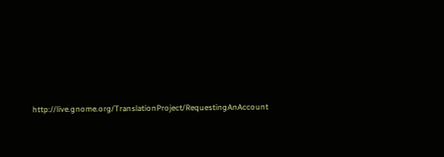http://live.gnome.org/TranslationProject/RequestingAnAccount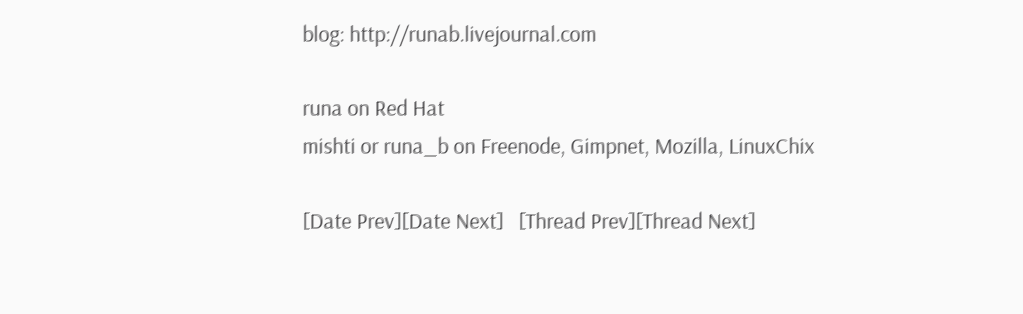blog: http://runab.livejournal.com

runa on Red Hat
mishti or runa_b on Freenode, Gimpnet, Mozilla, LinuxChix

[Date Prev][Date Next]   [Thread Prev][Thread Next]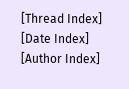[Thread Index] [Date Index] [Author Index]